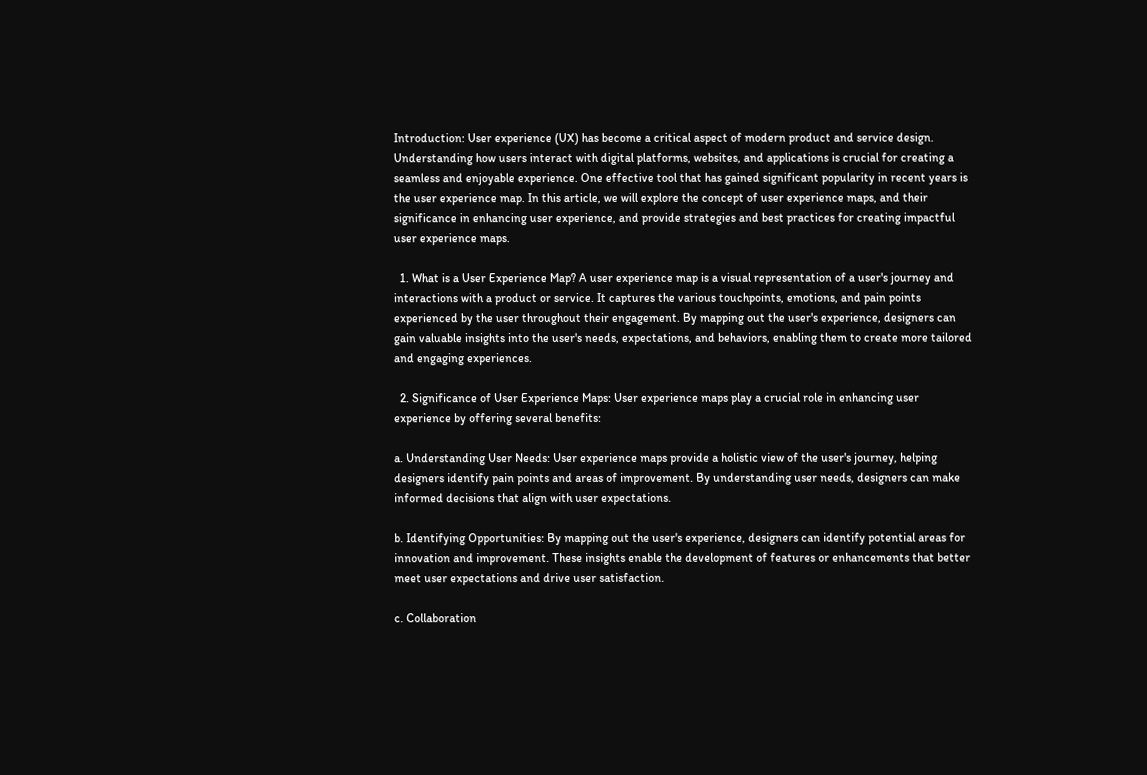Introduction: User experience (UX) has become a critical aspect of modern product and service design. Understanding how users interact with digital platforms, websites, and applications is crucial for creating a seamless and enjoyable experience. One effective tool that has gained significant popularity in recent years is the user experience map. In this article, we will explore the concept of user experience maps, and their significance in enhancing user experience, and provide strategies and best practices for creating impactful user experience maps.

  1. What is a User Experience Map? A user experience map is a visual representation of a user's journey and interactions with a product or service. It captures the various touchpoints, emotions, and pain points experienced by the user throughout their engagement. By mapping out the user's experience, designers can gain valuable insights into the user's needs, expectations, and behaviors, enabling them to create more tailored and engaging experiences.

  2. Significance of User Experience Maps: User experience maps play a crucial role in enhancing user experience by offering several benefits:

a. Understanding User Needs: User experience maps provide a holistic view of the user's journey, helping designers identify pain points and areas of improvement. By understanding user needs, designers can make informed decisions that align with user expectations.

b. Identifying Opportunities: By mapping out the user's experience, designers can identify potential areas for innovation and improvement. These insights enable the development of features or enhancements that better meet user expectations and drive user satisfaction.

c. Collaboration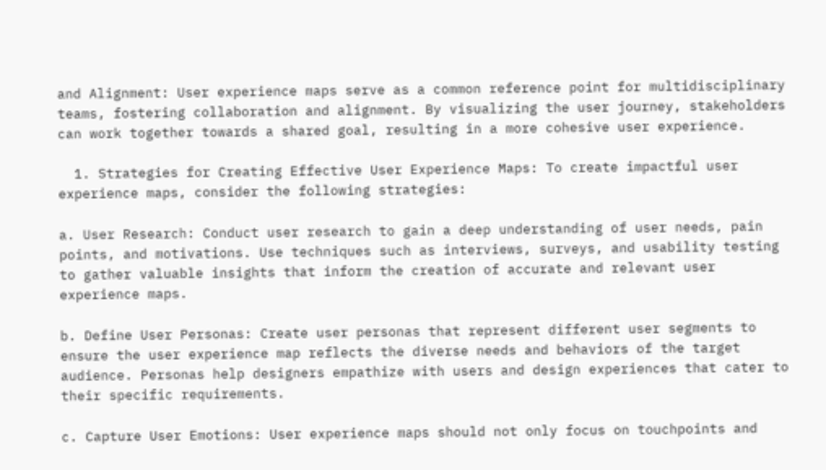and Alignment: User experience maps serve as a common reference point for multidisciplinary teams, fostering collaboration and alignment. By visualizing the user journey, stakeholders can work together towards a shared goal, resulting in a more cohesive user experience.

  1. Strategies for Creating Effective User Experience Maps: To create impactful user experience maps, consider the following strategies:

a. User Research: Conduct user research to gain a deep understanding of user needs, pain points, and motivations. Use techniques such as interviews, surveys, and usability testing to gather valuable insights that inform the creation of accurate and relevant user experience maps.

b. Define User Personas: Create user personas that represent different user segments to ensure the user experience map reflects the diverse needs and behaviors of the target audience. Personas help designers empathize with users and design experiences that cater to their specific requirements.

c. Capture User Emotions: User experience maps should not only focus on touchpoints and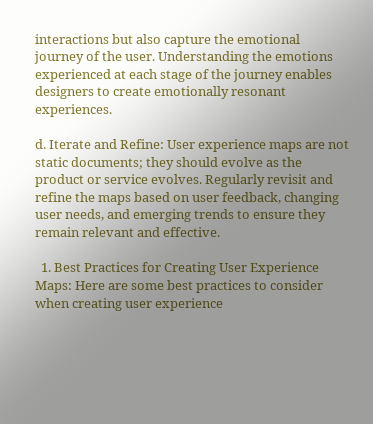interactions but also capture the emotional journey of the user. Understanding the emotions experienced at each stage of the journey enables designers to create emotionally resonant experiences.

d. Iterate and Refine: User experience maps are not static documents; they should evolve as the product or service evolves. Regularly revisit and refine the maps based on user feedback, changing user needs, and emerging trends to ensure they remain relevant and effective.

  1. Best Practices for Creating User Experience Maps: Here are some best practices to consider when creating user experience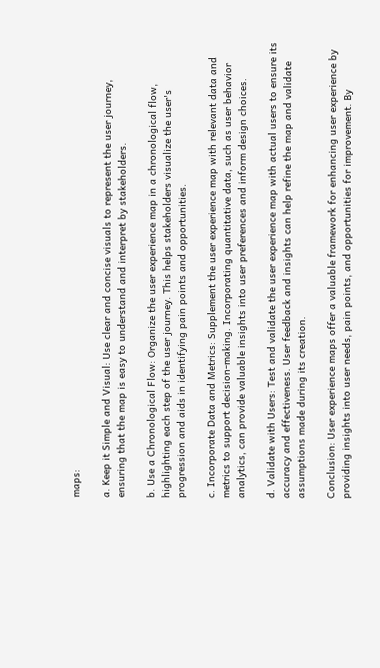maps:

a. Keep it Simple and Visual: Use clear and concise visuals to represent the user journey, ensuring that the map is easy to understand and interpret by stakeholders.

b. Use a Chronological Flow: Organize the user experience map in a chronological flow, highlighting each step of the user journey. This helps stakeholders visualize the user's progression and aids in identifying pain points and opportunities.

c. Incorporate Data and Metrics: Supplement the user experience map with relevant data and metrics to support decision-making. Incorporating quantitative data, such as user behavior analytics, can provide valuable insights into user preferences and inform design choices.

d. Validate with Users: Test and validate the user experience map with actual users to ensure its accuracy and effectiveness. User feedback and insights can help refine the map and validate assumptions made during its creation.

Conclusion: User experience maps offer a valuable framework for enhancing user experience by providing insights into user needs, pain points, and opportunities for improvement. By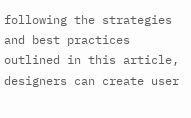following the strategies and best practices outlined in this article, designers can create user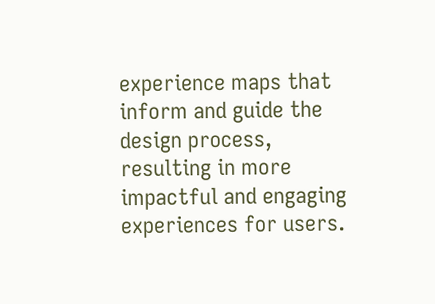experience maps that inform and guide the design process, resulting in more impactful and engaging experiences for users.